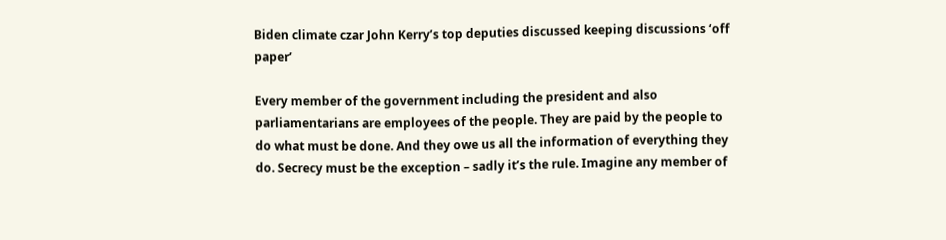Biden climate czar John Kerry’s top deputies discussed keeping discussions ‘off paper’

Every member of the government including the president and also parliamentarians are employees of the people. They are paid by the people to do what must be done. And they owe us all the information of everything they do. Secrecy must be the exception – sadly it’s the rule. Imagine any member of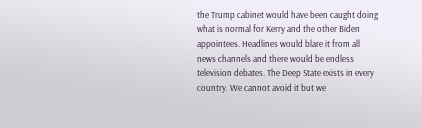the Trump cabinet would have been caught doing what is normal for Kerry and the other Biden appointees. Headlines would blare it from all news channels and there would be endless television debates. The Deep State exists in every country. We cannot avoid it but we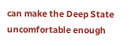can make the Deep State uncomfortable enough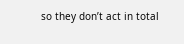so they don’t act in total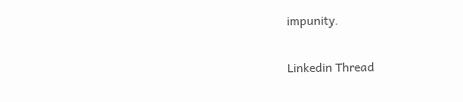impunity.

Linkedin Thread